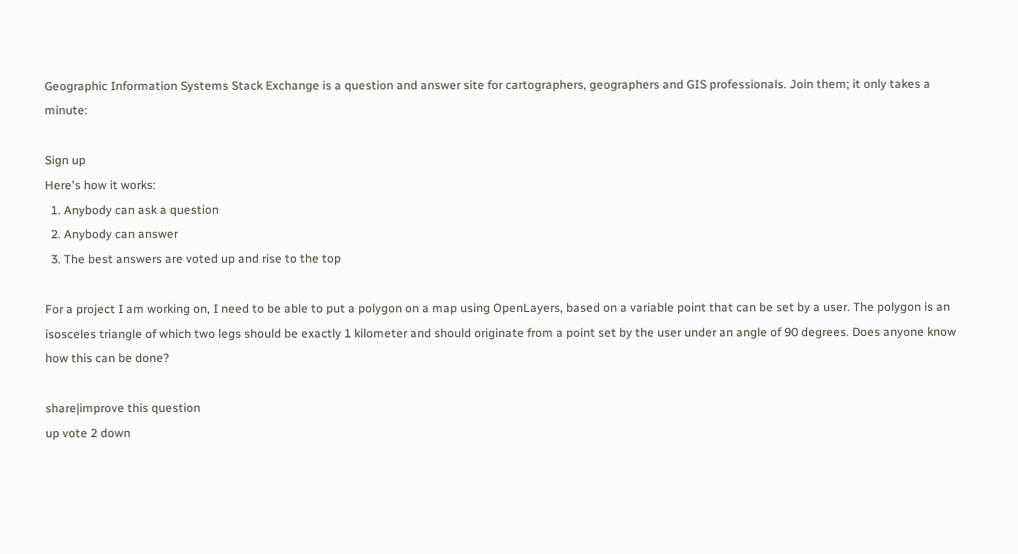Geographic Information Systems Stack Exchange is a question and answer site for cartographers, geographers and GIS professionals. Join them; it only takes a minute:

Sign up
Here's how it works:
  1. Anybody can ask a question
  2. Anybody can answer
  3. The best answers are voted up and rise to the top

For a project I am working on, I need to be able to put a polygon on a map using OpenLayers, based on a variable point that can be set by a user. The polygon is an isosceles triangle of which two legs should be exactly 1 kilometer and should originate from a point set by the user under an angle of 90 degrees. Does anyone know how this can be done?

share|improve this question
up vote 2 down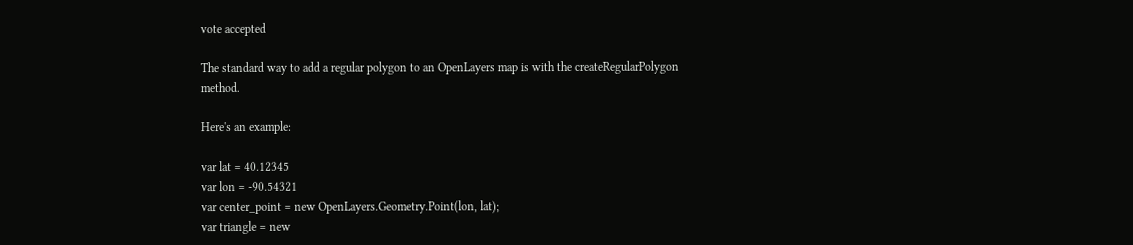vote accepted

The standard way to add a regular polygon to an OpenLayers map is with the createRegularPolygon method.

Here's an example:

var lat = 40.12345
var lon = -90.54321
var center_point = new OpenLayers.Geometry.Point(lon, lat);
var triangle = new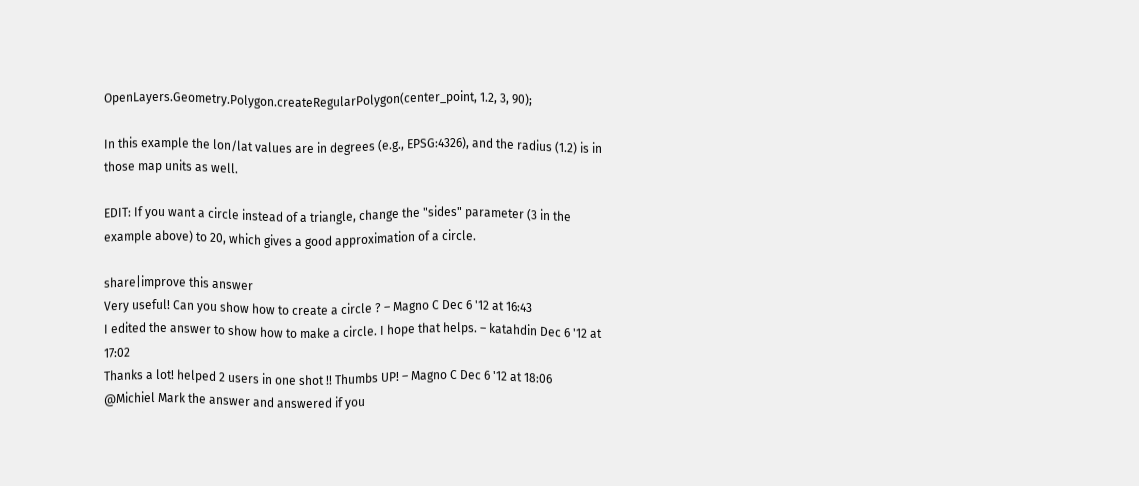OpenLayers.Geometry.Polygon.createRegularPolygon(center_point, 1.2, 3, 90);

In this example the lon/lat values are in degrees (e.g., EPSG:4326), and the radius (1.2) is in those map units as well.

EDIT: If you want a circle instead of a triangle, change the "sides" parameter (3 in the example above) to 20, which gives a good approximation of a circle.

share|improve this answer
Very useful! Can you show how to create a circle ? – Magno C Dec 6 '12 at 16:43
I edited the answer to show how to make a circle. I hope that helps. – katahdin Dec 6 '12 at 17:02
Thanks a lot! helped 2 users in one shot !! Thumbs UP! – Magno C Dec 6 '12 at 18:06
@Michiel Mark the answer and answered if you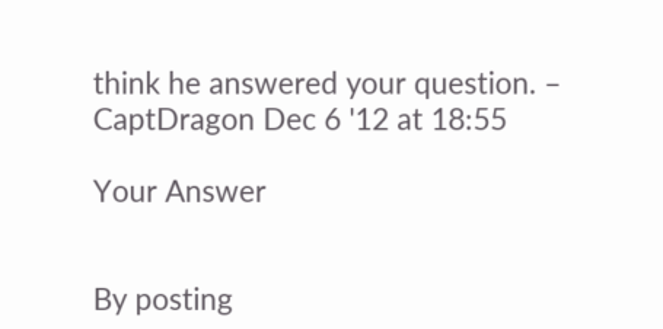think he answered your question. – CaptDragon Dec 6 '12 at 18:55

Your Answer


By posting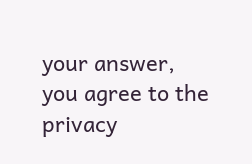your answer, you agree to the privacy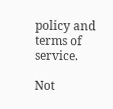policy and terms of service.

Not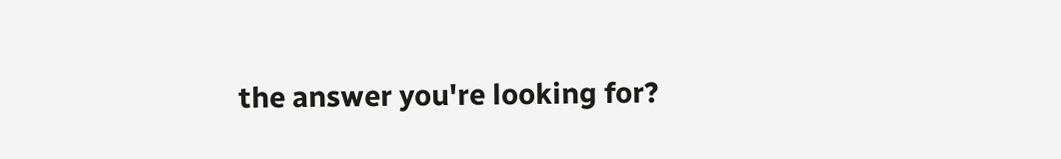the answer you're looking for?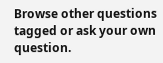Browse other questions tagged or ask your own question.